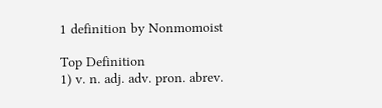1 definition by Nonmomoist

Top Definition
1) v. n. adj. adv. pron. abrev.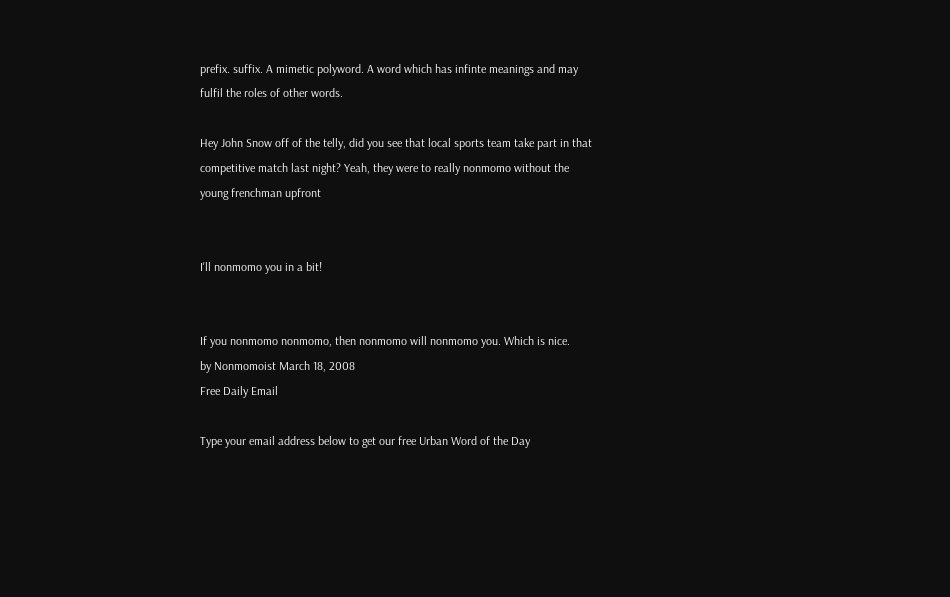prefix. suffix. A mimetic polyword. A word which has infinte meanings and may fulfil the roles of other words.

Hey John Snow off of the telly, did you see that local sports team take part in that competitive match last night? Yeah, they were to really nonmomo without the young frenchman upfront


I'll nonmomo you in a bit!


If you nonmomo nonmomo, then nonmomo will nonmomo you. Which is nice.
by Nonmomoist March 18, 2008
Free Daily Email

Type your email address below to get our free Urban Word of the Day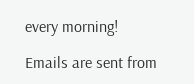every morning!

Emails are sent from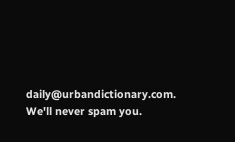daily@urbandictionary.com. We'll never spam you.